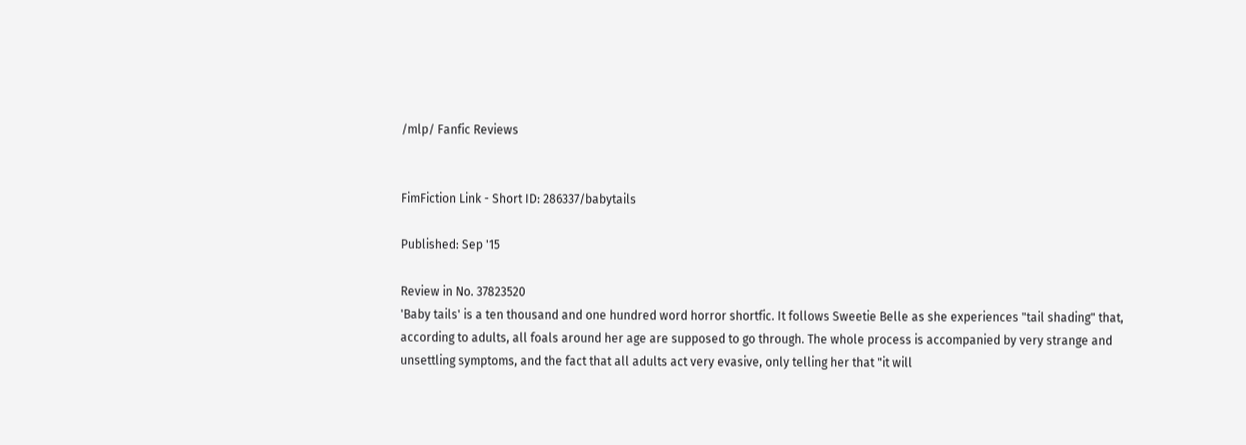/mlp/ Fanfic Reviews


FimFiction Link - Short ID: 286337/babytails

Published: Sep '15

Review in No. 37823520
'Baby tails' is a ten thousand and one hundred word horror shortfic. It follows Sweetie Belle as she experiences "tail shading" that, according to adults, all foals around her age are supposed to go through. The whole process is accompanied by very strange and unsettling symptoms, and the fact that all adults act very evasive, only telling her that "it will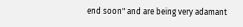end soon" and are being very adamant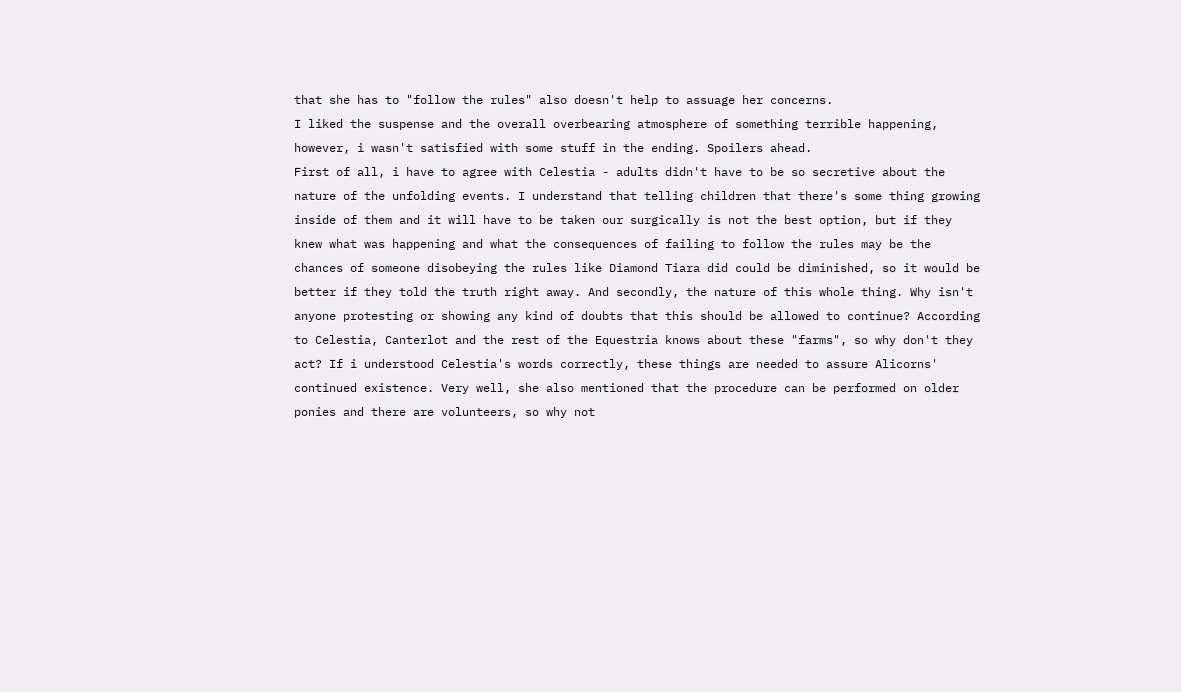that she has to "follow the rules" also doesn't help to assuage her concerns.
I liked the suspense and the overall overbearing atmosphere of something terrible happening, however, i wasn't satisfied with some stuff in the ending. Spoilers ahead.
First of all, i have to agree with Celestia - adults didn't have to be so secretive about the nature of the unfolding events. I understand that telling children that there's some thing growing inside of them and it will have to be taken our surgically is not the best option, but if they knew what was happening and what the consequences of failing to follow the rules may be the chances of someone disobeying the rules like Diamond Tiara did could be diminished, so it would be better if they told the truth right away. And secondly, the nature of this whole thing. Why isn't anyone protesting or showing any kind of doubts that this should be allowed to continue? According to Celestia, Canterlot and the rest of the Equestria knows about these "farms", so why don't they act? If i understood Celestia's words correctly, these things are needed to assure Alicorns' continued existence. Very well, she also mentioned that the procedure can be performed on older ponies and there are volunteers, so why not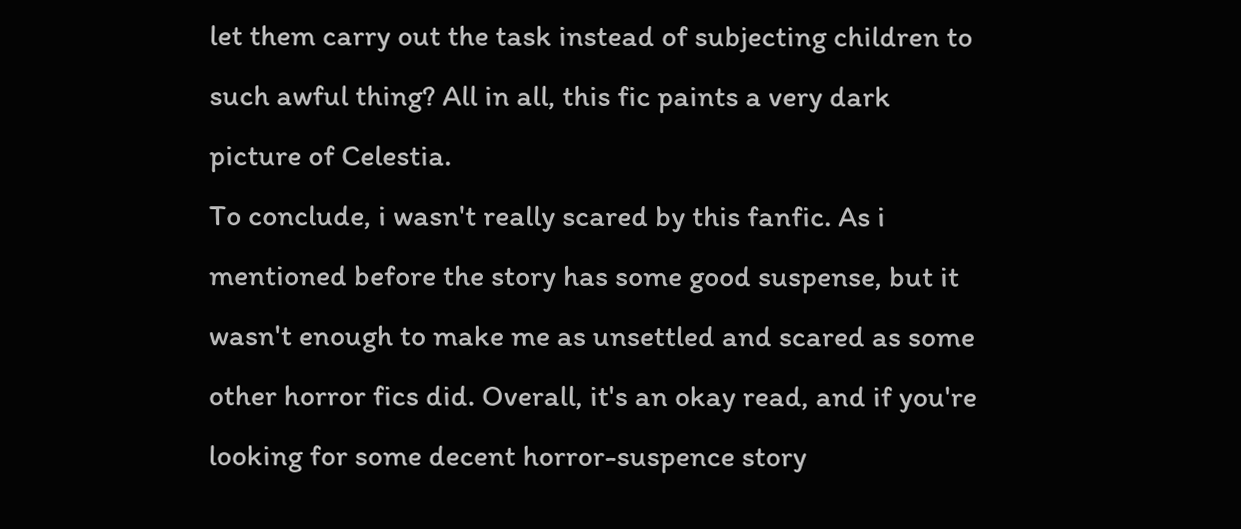let them carry out the task instead of subjecting children to such awful thing? All in all, this fic paints a very dark picture of Celestia.
To conclude, i wasn't really scared by this fanfic. As i mentioned before the story has some good suspense, but it wasn't enough to make me as unsettled and scared as some other horror fics did. Overall, it's an okay read, and if you're looking for some decent horror-suspence story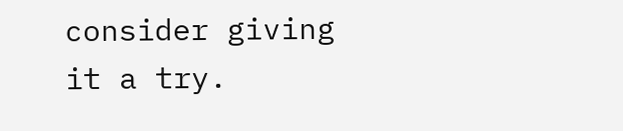consider giving it a try.